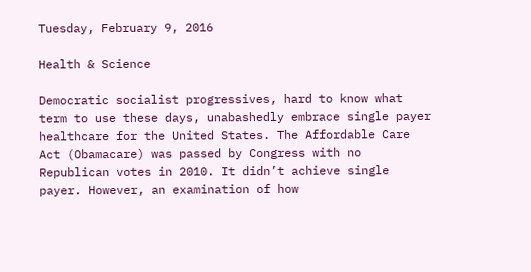Tuesday, February 9, 2016

Health & Science

Democratic socialist progressives, hard to know what term to use these days, unabashedly embrace single payer healthcare for the United States. The Affordable Care Act (Obamacare) was passed by Congress with no Republican votes in 2010. It didn’t achieve single payer. However, an examination of how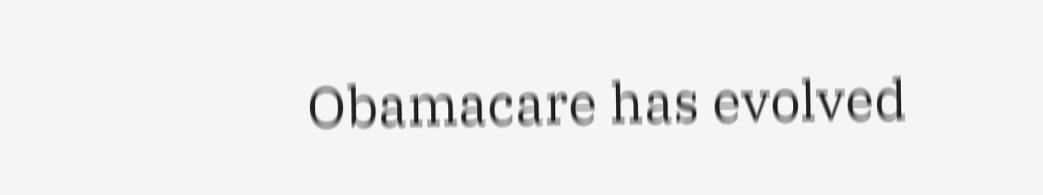Obamacare has evolved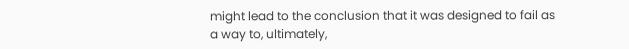might lead to the conclusion that it was designed to fail as a way to, ultimately,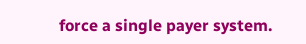force a single payer system.